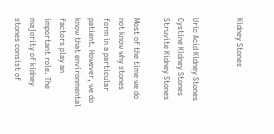Kidney Stones


Uric Acid Kidney Stones
Cystine Kidney Stones
Struvite Kidney Stones

Most of the time we do not know why stones form in a particular patient. However, we do know that environmental factors play an important role. The majority of kidney stones consist of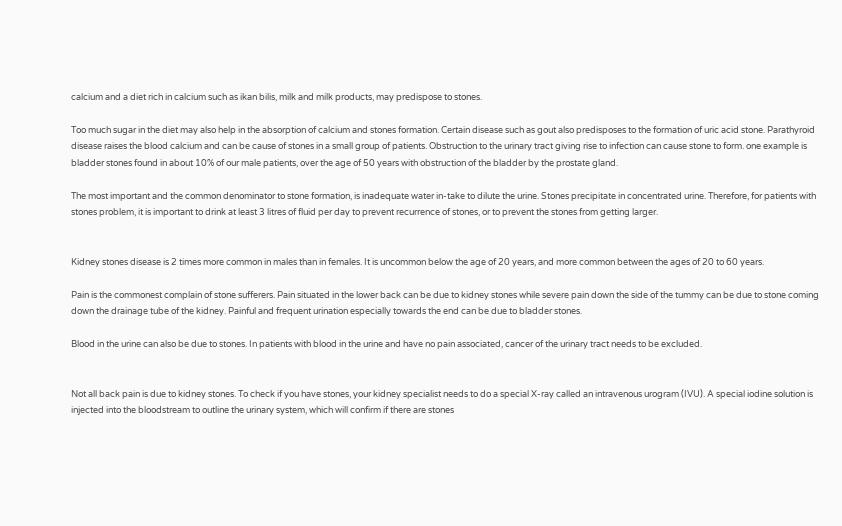calcium and a diet rich in calcium such as ikan bilis, milk and milk products, may predispose to stones.

Too much sugar in the diet may also help in the absorption of calcium and stones formation. Certain disease such as gout also predisposes to the formation of uric acid stone. Parathyroid disease raises the blood calcium and can be cause of stones in a small group of patients. Obstruction to the urinary tract giving rise to infection can cause stone to form. one example is bladder stones found in about 10% of our male patients, over the age of 50 years with obstruction of the bladder by the prostate gland.

The most important and the common denominator to stone formation, is inadequate water in-take to dilute the urine. Stones precipitate in concentrated urine. Therefore, for patients with stones problem, it is important to drink at least 3 litres of fluid per day to prevent recurrence of stones, or to prevent the stones from getting larger.


Kidney stones disease is 2 times more common in males than in females. It is uncommon below the age of 20 years, and more common between the ages of 20 to 60 years.

Pain is the commonest complain of stone sufferers. Pain situated in the lower back can be due to kidney stones while severe pain down the side of the tummy can be due to stone coming down the drainage tube of the kidney. Painful and frequent urination especially towards the end can be due to bladder stones.

Blood in the urine can also be due to stones. In patients with blood in the urine and have no pain associated, cancer of the urinary tract needs to be excluded.


Not all back pain is due to kidney stones. To check if you have stones, your kidney specialist needs to do a special X-ray called an intravenous urogram (IVU). A special iodine solution is injected into the bloodstream to outline the urinary system, which will confirm if there are stones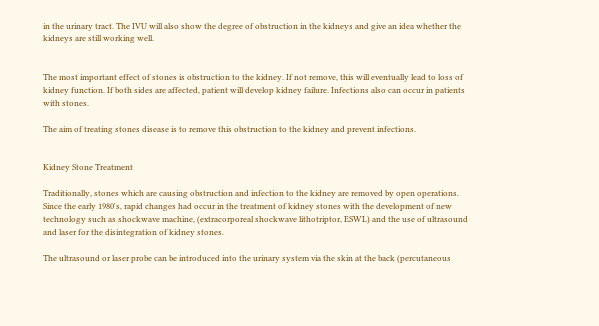in the urinary tract. The IVU will also show the degree of obstruction in the kidneys and give an idea whether the kidneys are still working well.


The most important effect of stones is obstruction to the kidney. If not remove, this will eventually lead to loss of kidney function. If both sides are affected, patient will develop kidney failure. Infections also can occur in patients with stones.

The aim of treating stones disease is to remove this obstruction to the kidney and prevent infections.


Kidney Stone Treatment

Traditionally, stones which are causing obstruction and infection to the kidney are removed by open operations. Since the early 1980's, rapid changes had occur in the treatment of kidney stones with the development of new technology such as shockwave machine, (extracorporeal shockwave lithotriptor, ESWL) and the use of ultrasound and laser for the disintegration of kidney stones.

The ultrasound or laser probe can be introduced into the urinary system via the skin at the back (percutaneous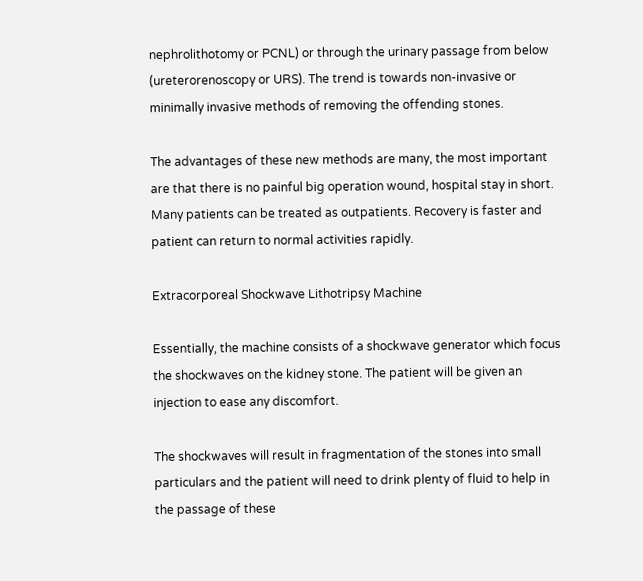nephrolithotomy or PCNL) or through the urinary passage from below (ureterorenoscopy or URS). The trend is towards non-invasive or minimally invasive methods of removing the offending stones.

The advantages of these new methods are many, the most important are that there is no painful big operation wound, hospital stay in short. Many patients can be treated as outpatients. Recovery is faster and patient can return to normal activities rapidly.

Extracorporeal Shockwave Lithotripsy Machine

Essentially, the machine consists of a shockwave generator which focus the shockwaves on the kidney stone. The patient will be given an injection to ease any discomfort.

The shockwaves will result in fragmentation of the stones into small particulars and the patient will need to drink plenty of fluid to help in the passage of these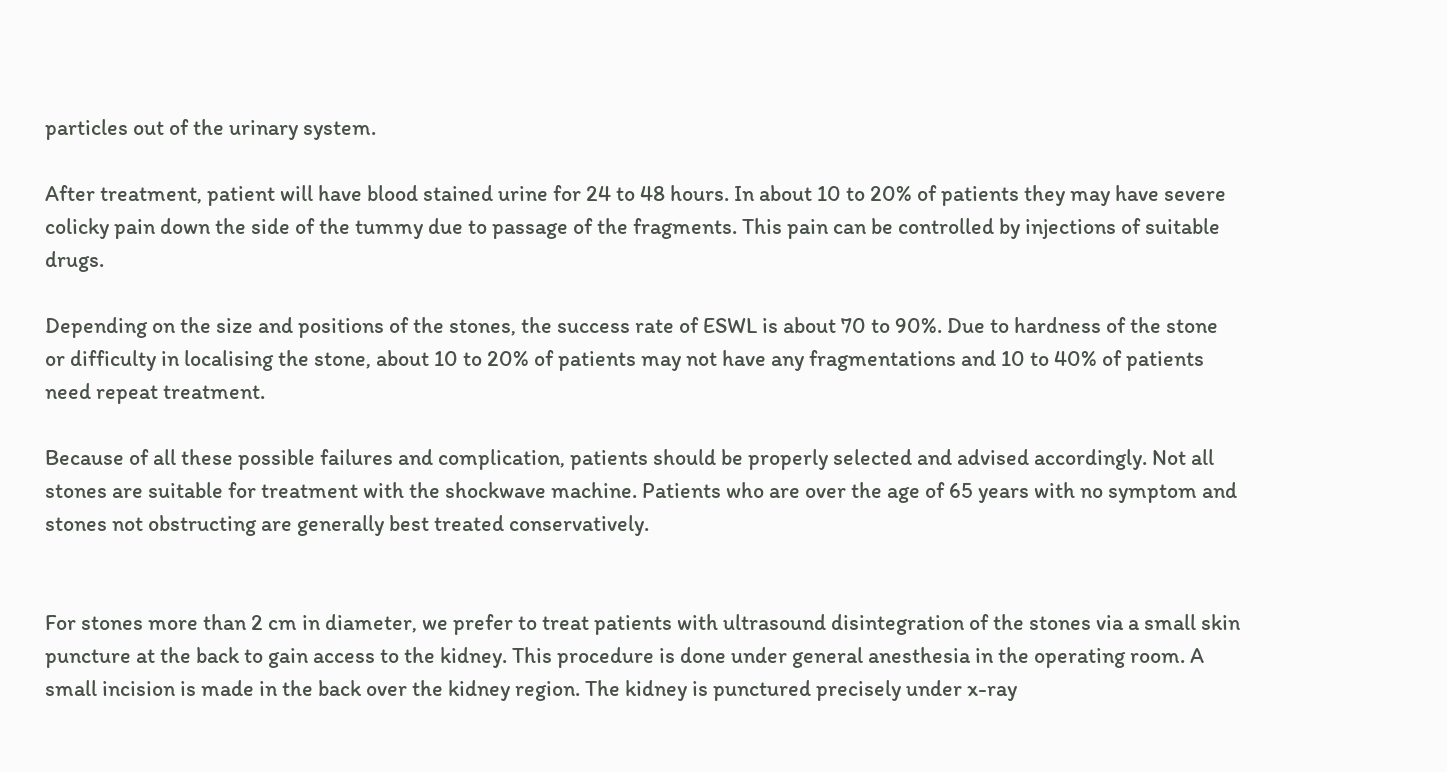particles out of the urinary system.

After treatment, patient will have blood stained urine for 24 to 48 hours. In about 10 to 20% of patients they may have severe colicky pain down the side of the tummy due to passage of the fragments. This pain can be controlled by injections of suitable drugs.

Depending on the size and positions of the stones, the success rate of ESWL is about 70 to 90%. Due to hardness of the stone or difficulty in localising the stone, about 10 to 20% of patients may not have any fragmentations and 10 to 40% of patients need repeat treatment.

Because of all these possible failures and complication, patients should be properly selected and advised accordingly. Not all stones are suitable for treatment with the shockwave machine. Patients who are over the age of 65 years with no symptom and stones not obstructing are generally best treated conservatively.


For stones more than 2 cm in diameter, we prefer to treat patients with ultrasound disintegration of the stones via a small skin puncture at the back to gain access to the kidney. This procedure is done under general anesthesia in the operating room. A small incision is made in the back over the kidney region. The kidney is punctured precisely under x-ray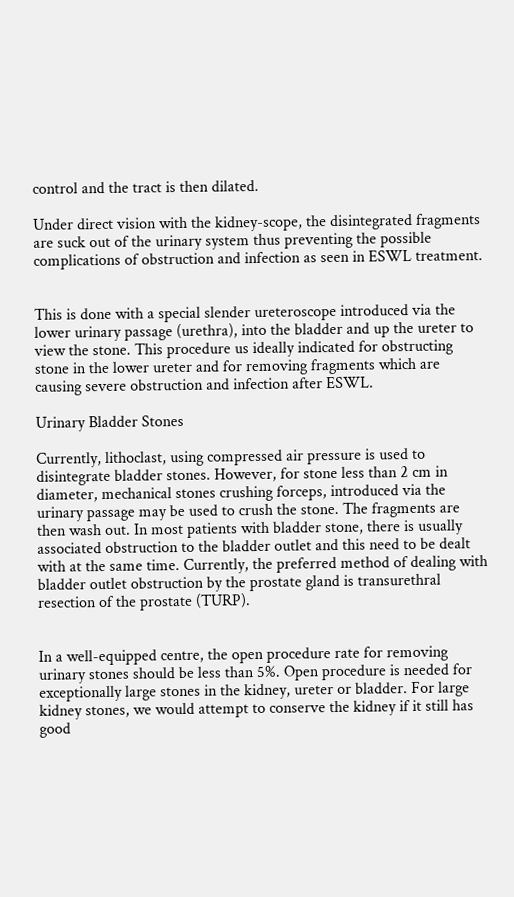control and the tract is then dilated.

Under direct vision with the kidney-scope, the disintegrated fragments are suck out of the urinary system thus preventing the possible complications of obstruction and infection as seen in ESWL treatment.


This is done with a special slender ureteroscope introduced via the lower urinary passage (urethra), into the bladder and up the ureter to view the stone. This procedure us ideally indicated for obstructing stone in the lower ureter and for removing fragments which are causing severe obstruction and infection after ESWL.

Urinary Bladder Stones

Currently, lithoclast, using compressed air pressure is used to disintegrate bladder stones. However, for stone less than 2 cm in diameter, mechanical stones crushing forceps, introduced via the urinary passage may be used to crush the stone. The fragments are then wash out. In most patients with bladder stone, there is usually associated obstruction to the bladder outlet and this need to be dealt with at the same time. Currently, the preferred method of dealing with bladder outlet obstruction by the prostate gland is transurethral resection of the prostate (TURP).


In a well-equipped centre, the open procedure rate for removing urinary stones should be less than 5%. Open procedure is needed for exceptionally large stones in the kidney, ureter or bladder. For large kidney stones, we would attempt to conserve the kidney if it still has good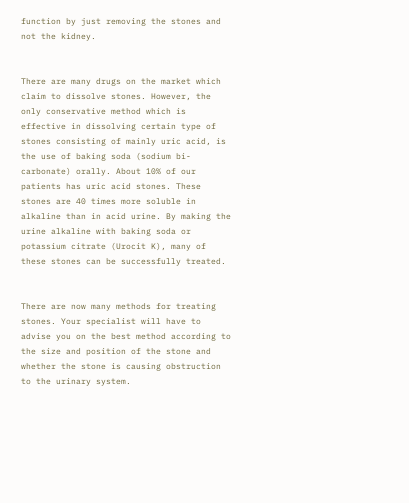function by just removing the stones and not the kidney.


There are many drugs on the market which claim to dissolve stones. However, the only conservative method which is effective in dissolving certain type of stones consisting of mainly uric acid, is the use of baking soda (sodium bi-carbonate) orally. About 10% of our patients has uric acid stones. These stones are 40 times more soluble in alkaline than in acid urine. By making the urine alkaline with baking soda or potassium citrate (Urocit K), many of these stones can be successfully treated.


There are now many methods for treating stones. Your specialist will have to advise you on the best method according to the size and position of the stone and whether the stone is causing obstruction to the urinary system.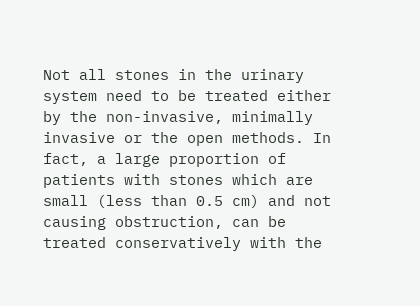Not all stones in the urinary system need to be treated either by the non-invasive, minimally invasive or the open methods. In fact, a large proportion of patients with stones which are small (less than 0.5 cm) and not causing obstruction, can be treated conservatively with the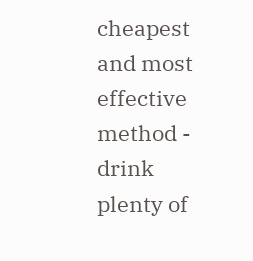cheapest and most effective method - drink plenty of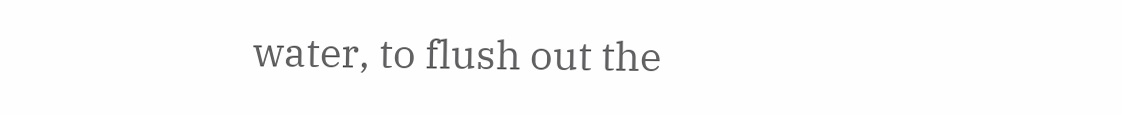water, to flush out the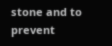stone and to prevent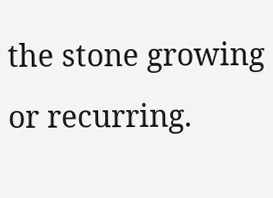the stone growing or recurring.